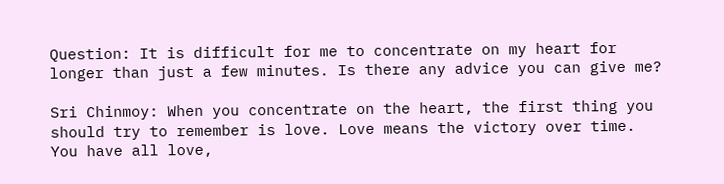Question: It is difficult for me to concentrate on my heart for longer than just a few minutes. Is there any advice you can give me?

Sri Chinmoy: When you concentrate on the heart, the first thing you should try to remember is love. Love means the victory over time. You have all love,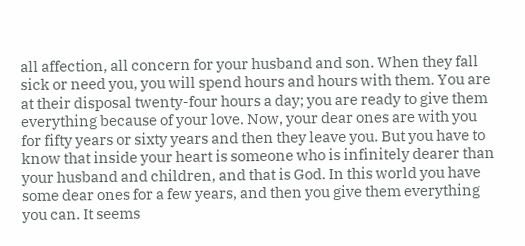all affection, all concern for your husband and son. When they fall sick or need you, you will spend hours and hours with them. You are at their disposal twenty-four hours a day; you are ready to give them everything because of your love. Now, your dear ones are with you for fifty years or sixty years and then they leave you. But you have to know that inside your heart is someone who is infinitely dearer than your husband and children, and that is God. In this world you have some dear ones for a few years, and then you give them everything you can. It seems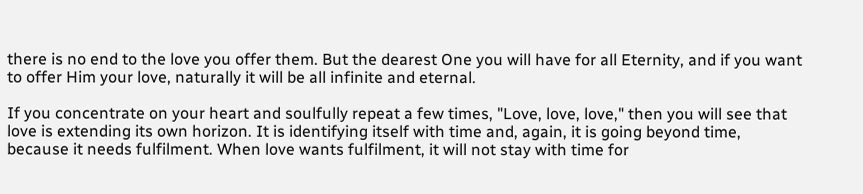there is no end to the love you offer them. But the dearest One you will have for all Eternity, and if you want to offer Him your love, naturally it will be all infinite and eternal.

If you concentrate on your heart and soulfully repeat a few times, "Love, love, love," then you will see that love is extending its own horizon. It is identifying itself with time and, again, it is going beyond time, because it needs fulfilment. When love wants fulfilment, it will not stay with time for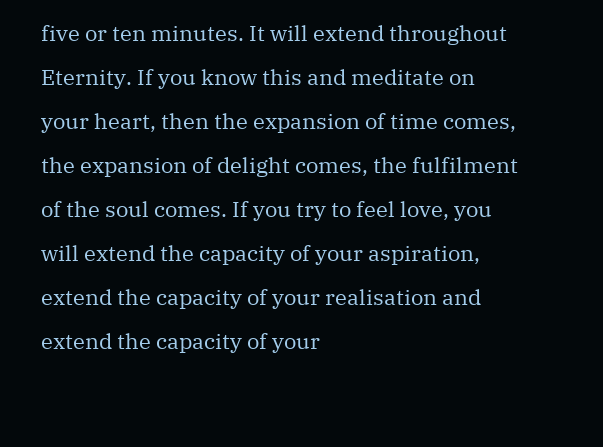five or ten minutes. It will extend throughout Eternity. If you know this and meditate on your heart, then the expansion of time comes, the expansion of delight comes, the fulfilment of the soul comes. If you try to feel love, you will extend the capacity of your aspiration, extend the capacity of your realisation and extend the capacity of your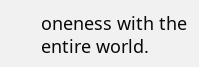oneness with the entire world.